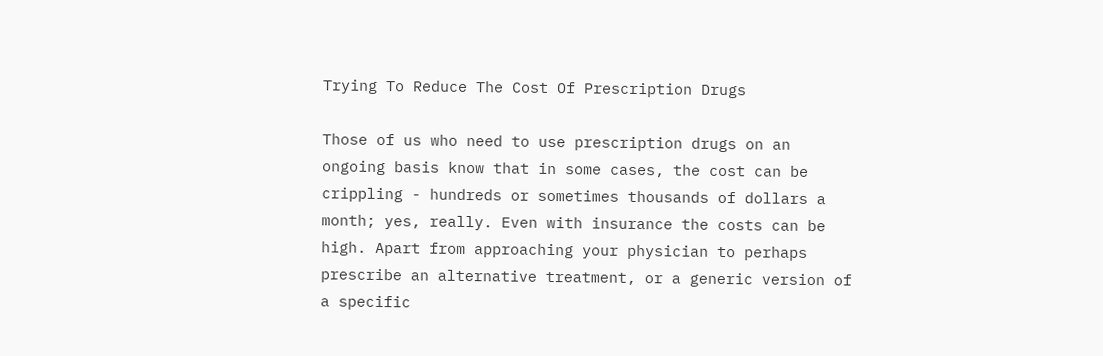Trying To Reduce The Cost Of Prescription Drugs

Those of us who need to use prescription drugs on an ongoing basis know that in some cases, the cost can be crippling - hundreds or sometimes thousands of dollars a month; yes, really. Even with insurance the costs can be high. Apart from approaching your physician to perhaps prescribe an alternative treatment, or a generic version of a specific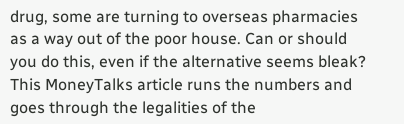drug, some are turning to overseas pharmacies as a way out of the poor house. Can or should you do this, even if the alternative seems bleak? This MoneyTalks article runs the numbers and goes through the legalities of the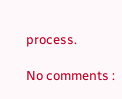process.

No comments :